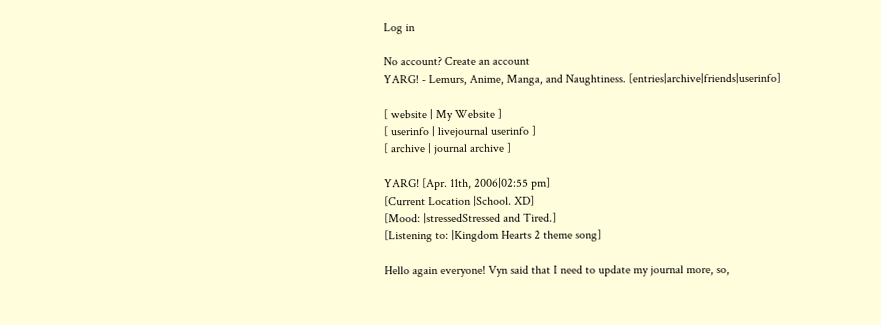Log in

No account? Create an account
YARG! - Lemurs, Anime, Manga, and Naughtiness. [entries|archive|friends|userinfo]

[ website | My Website ]
[ userinfo | livejournal userinfo ]
[ archive | journal archive ]

YARG! [Apr. 11th, 2006|02:55 pm]
[Current Location |School. XD]
[Mood: |stressedStressed and Tired.]
[Listening to: |Kingdom Hearts 2 theme song]

Hello again everyone! Vyn said that I need to update my journal more, so,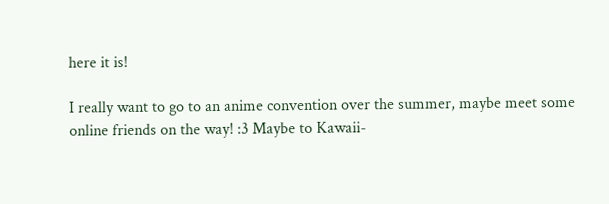here it is!

I really want to go to an anime convention over the summer, maybe meet some online friends on the way! :3 Maybe to Kawaii-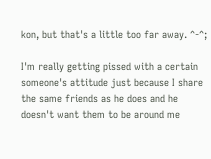kon, but that's a little too far away. ^-^;

I'm really getting pissed with a certain someone's attitude just because I share the same friends as he does and he doesn't want them to be around me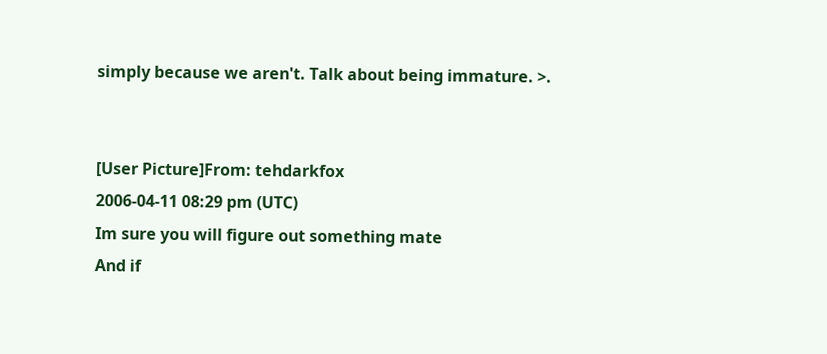simply because we aren't. Talk about being immature. >.


[User Picture]From: tehdarkfox
2006-04-11 08:29 pm (UTC)
Im sure you will figure out something mate
And if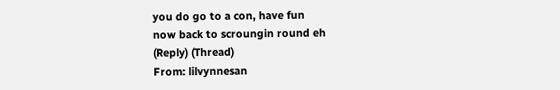you do go to a con, have fun
now back to scroungin round eh
(Reply) (Thread)
From: lilvynnesan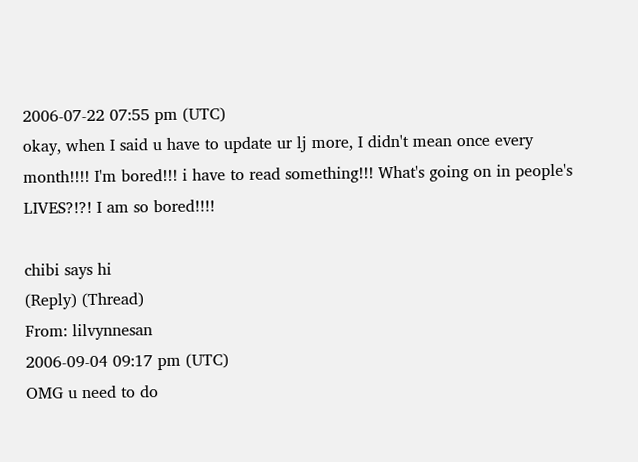2006-07-22 07:55 pm (UTC)
okay, when I said u have to update ur lj more, I didn't mean once every month!!!! I'm bored!!! i have to read something!!! What's going on in people's LIVES?!?! I am so bored!!!!

chibi says hi
(Reply) (Thread)
From: lilvynnesan
2006-09-04 09:17 pm (UTC)
OMG u need to do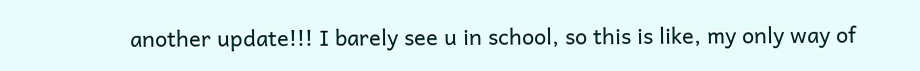another update!!! I barely see u in school, so this is like, my only way of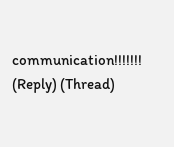communication!!!!!!!
(Reply) (Thread)